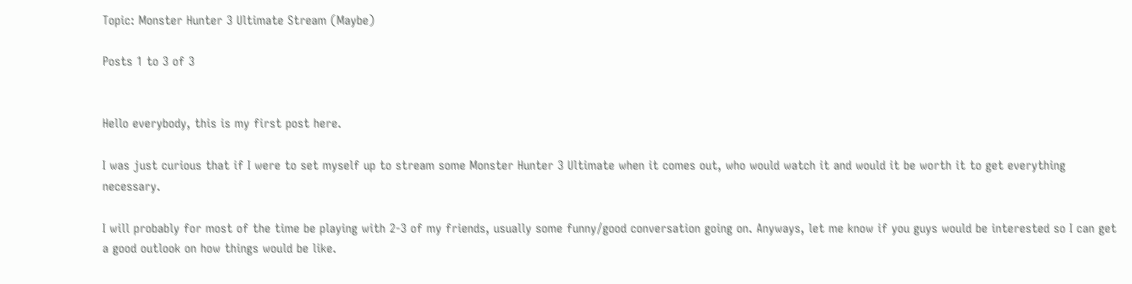Topic: Monster Hunter 3 Ultimate Stream (Maybe)

Posts 1 to 3 of 3


Hello everybody, this is my first post here.

I was just curious that if I were to set myself up to stream some Monster Hunter 3 Ultimate when it comes out, who would watch it and would it be worth it to get everything necessary.

I will probably for most of the time be playing with 2-3 of my friends, usually some funny/good conversation going on. Anyways, let me know if you guys would be interested so I can get a good outlook on how things would be like.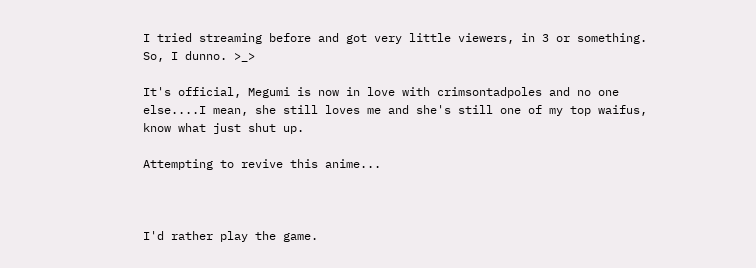I tried streaming before and got very little viewers, in 3 or something. So, I dunno. >_>

It's official, Megumi is now in love with crimsontadpoles and no one else....I mean, she still loves me and she's still one of my top waifus, know what just shut up.

Attempting to revive this anime...



I'd rather play the game.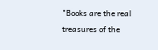"Books are the real treasures of the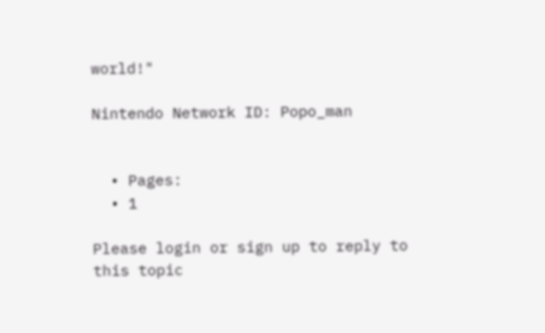world!"

Nintendo Network ID: Popo_man


  • Pages:
  • 1

Please login or sign up to reply to this topic